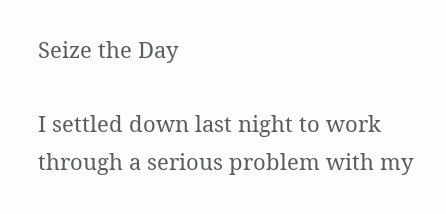Seize the Day

I settled down last night to work through a serious problem with my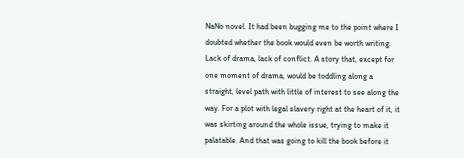NaNo novel. It had been bugging me to the point where I doubted whether the book would even be worth writing. Lack of drama, lack of conflict. A story that, except for one moment of drama, would be toddling along a straight, level path with little of interest to see along the way. For a plot with legal slavery right at the heart of it, it was skirting around the whole issue, trying to make it palatable. And that was going to kill the book before it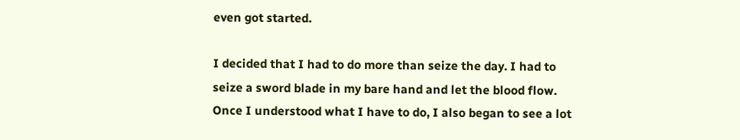even got started.

I decided that I had to do more than seize the day. I had to seize a sword blade in my bare hand and let the blood flow. Once I understood what I have to do, I also began to see a lot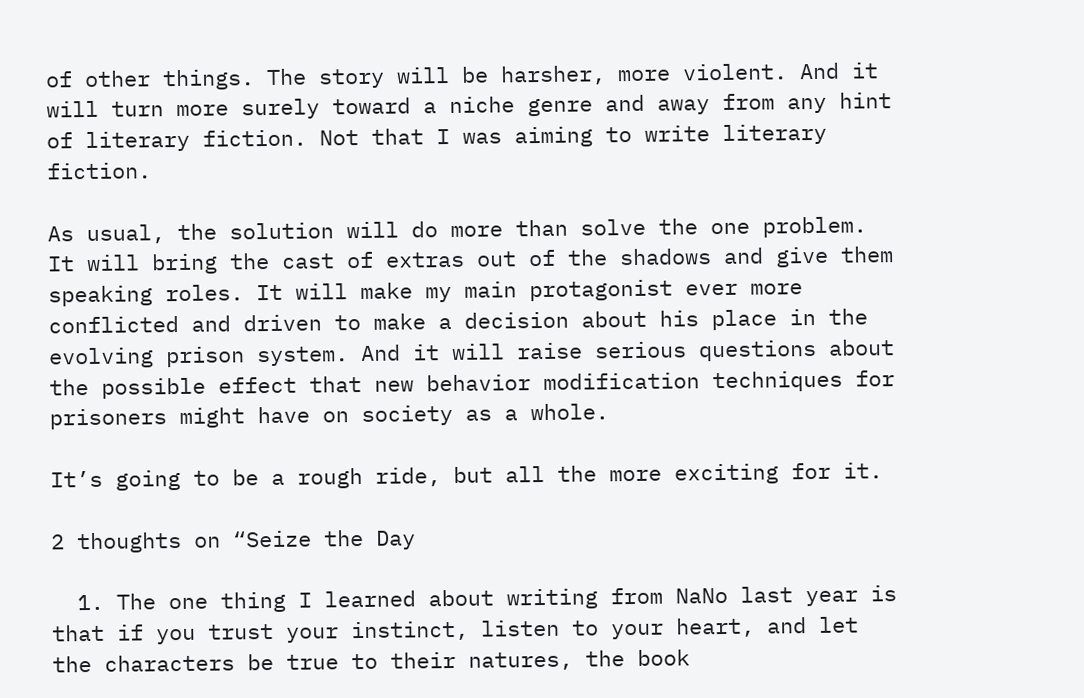of other things. The story will be harsher, more violent. And it will turn more surely toward a niche genre and away from any hint of literary fiction. Not that I was aiming to write literary fiction.

As usual, the solution will do more than solve the one problem. It will bring the cast of extras out of the shadows and give them speaking roles. It will make my main protagonist ever more conflicted and driven to make a decision about his place in the evolving prison system. And it will raise serious questions about the possible effect that new behavior modification techniques for prisoners might have on society as a whole.

It’s going to be a rough ride, but all the more exciting for it.

2 thoughts on “Seize the Day

  1. The one thing I learned about writing from NaNo last year is that if you trust your instinct, listen to your heart, and let the characters be true to their natures, the book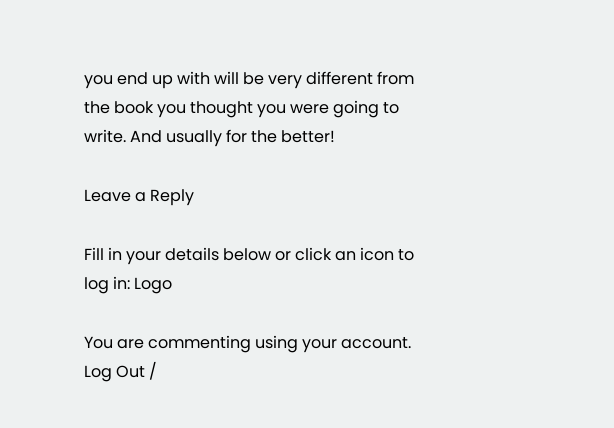you end up with will be very different from the book you thought you were going to write. And usually for the better!

Leave a Reply

Fill in your details below or click an icon to log in: Logo

You are commenting using your account. Log Out /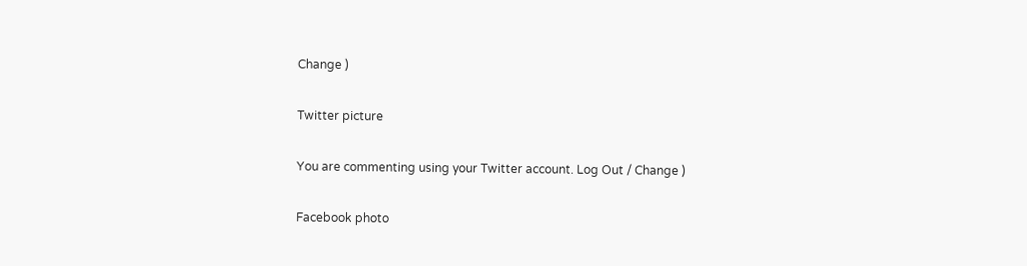Change )

Twitter picture

You are commenting using your Twitter account. Log Out / Change )

Facebook photo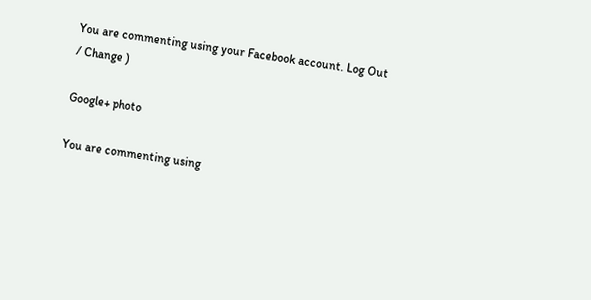You are commenting using your Facebook account. Log Out / Change )

Google+ photo

You are commenting using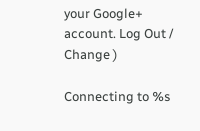your Google+ account. Log Out / Change )

Connecting to %s